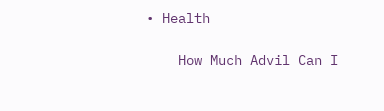• Health

    How Much Advil Can I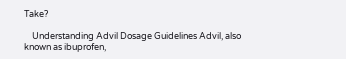Take?

    Understanding Advil Dosage Guidelines Advil, also known as ibuprofen,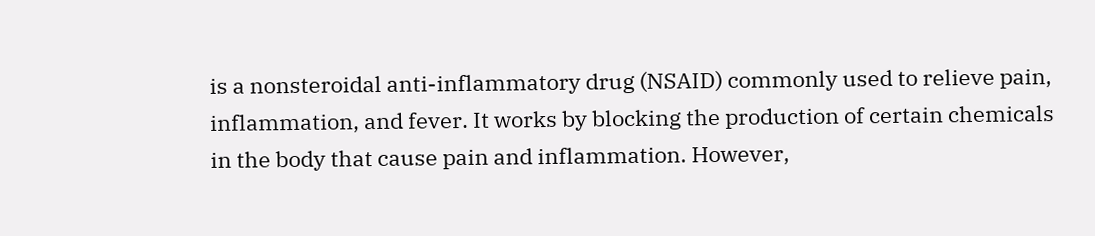is a nonsteroidal anti-inflammatory drug (NSAID) commonly used to relieve pain, inflammation, and fever. It works by blocking the production of certain chemicals in the body that cause pain and inflammation. However,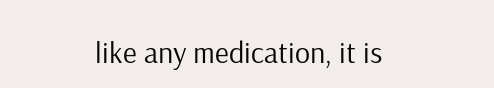like any medication, it is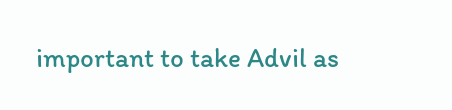important to take Advil as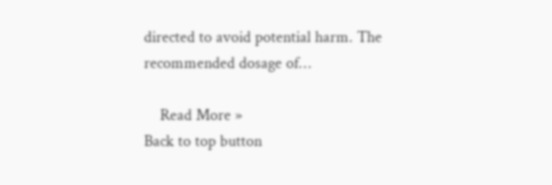directed to avoid potential harm. The recommended dosage of…

    Read More »
Back to top button